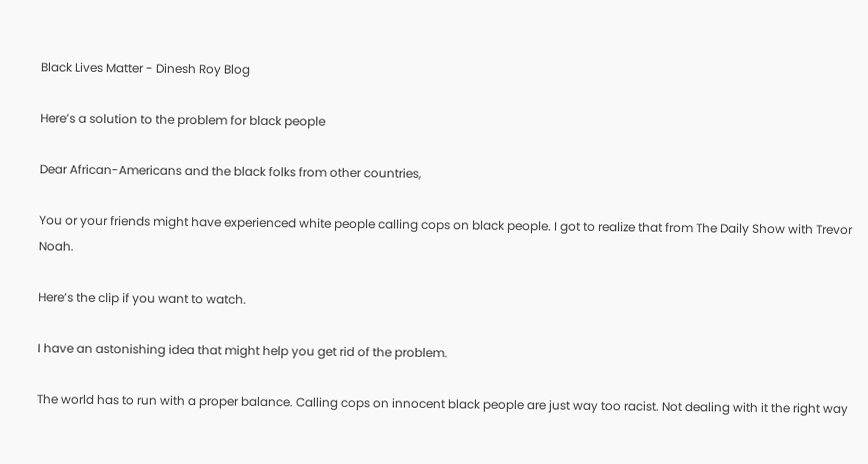Black Lives Matter - Dinesh Roy Blog

Here’s a solution to the problem for black people

Dear African-Americans and the black folks from other countries,

You or your friends might have experienced white people calling cops on black people. I got to realize that from The Daily Show with Trevor Noah.

Here’s the clip if you want to watch.

I have an astonishing idea that might help you get rid of the problem.

The world has to run with a proper balance. Calling cops on innocent black people are just way too racist. Not dealing with it the right way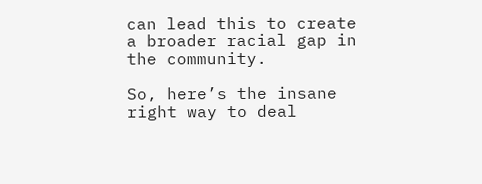can lead this to create a broader racial gap in the community.

So, here’s the insane right way to deal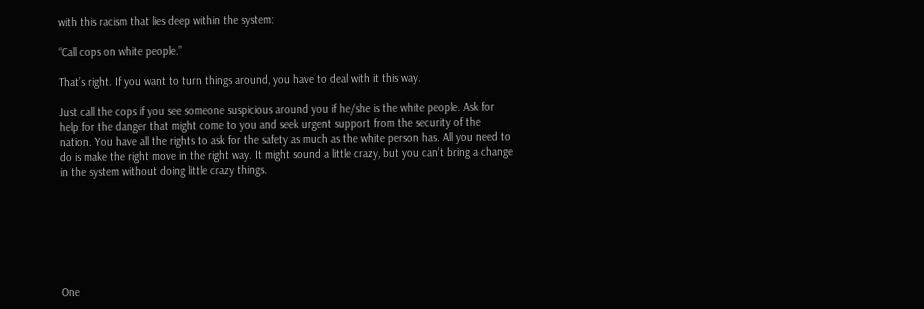with this racism that lies deep within the system:

“Call cops on white people.”

That’s right. If you want to turn things around, you have to deal with it this way.

Just call the cops if you see someone suspicious around you if he/she is the white people. Ask for help for the danger that might come to you and seek urgent support from the security of the nation. You have all the rights to ask for the safety as much as the white person has. All you need to do is make the right move in the right way. It might sound a little crazy, but you can’t bring a change in the system without doing little crazy things.







One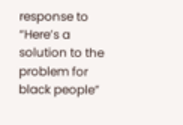response to “Here’s a solution to the problem for black people”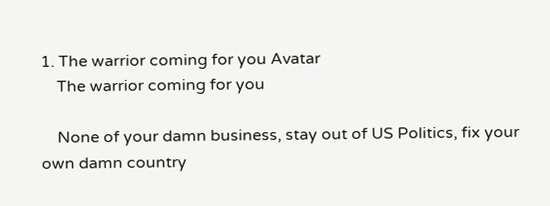1. The warrior coming for you Avatar
    The warrior coming for you

    None of your damn business, stay out of US Politics, fix your own damn country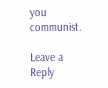you communist.

Leave a Reply